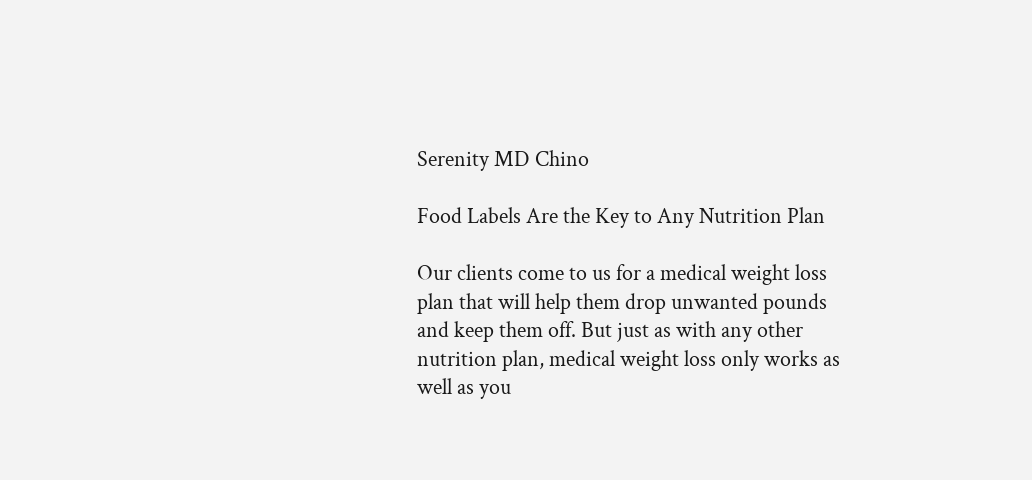Serenity MD Chino

Food Labels Are the Key to Any Nutrition Plan

Our clients come to us for a medical weight loss plan that will help them drop unwanted pounds and keep them off. But just as with any other nutrition plan, medical weight loss only works as well as you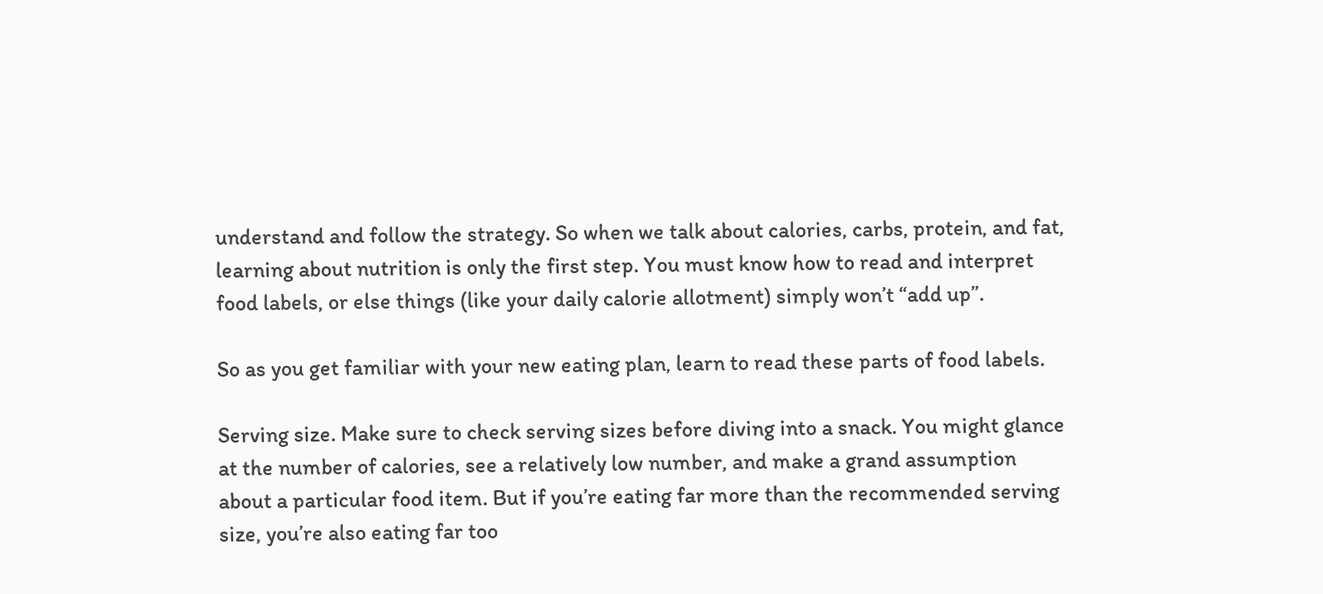understand and follow the strategy. So when we talk about calories, carbs, protein, and fat, learning about nutrition is only the first step. You must know how to read and interpret food labels, or else things (like your daily calorie allotment) simply won’t “add up”.

So as you get familiar with your new eating plan, learn to read these parts of food labels.

Serving size. Make sure to check serving sizes before diving into a snack. You might glance at the number of calories, see a relatively low number, and make a grand assumption about a particular food item. But if you’re eating far more than the recommended serving size, you’re also eating far too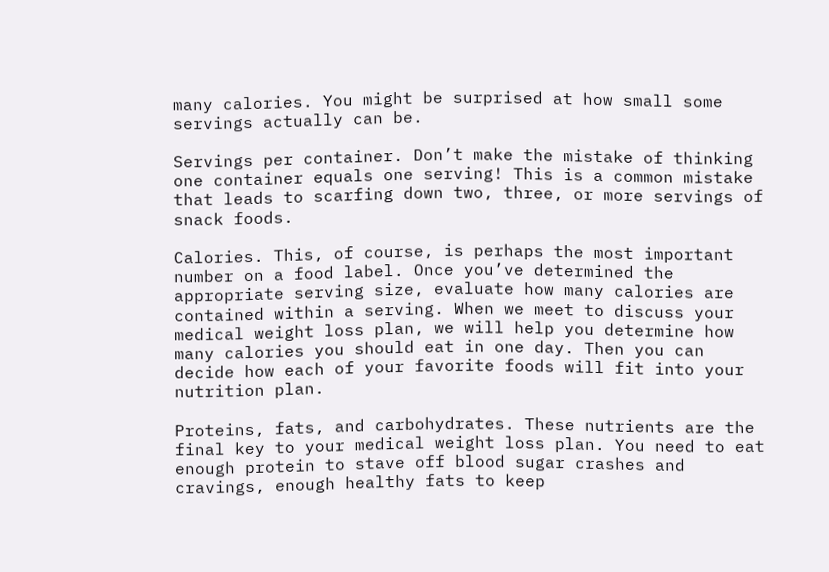many calories. You might be surprised at how small some servings actually can be.

Servings per container. Don’t make the mistake of thinking one container equals one serving! This is a common mistake that leads to scarfing down two, three, or more servings of snack foods.

Calories. This, of course, is perhaps the most important number on a food label. Once you’ve determined the appropriate serving size, evaluate how many calories are contained within a serving. When we meet to discuss your medical weight loss plan, we will help you determine how many calories you should eat in one day. Then you can decide how each of your favorite foods will fit into your nutrition plan.

Proteins, fats, and carbohydrates. These nutrients are the final key to your medical weight loss plan. You need to eat enough protein to stave off blood sugar crashes and cravings, enough healthy fats to keep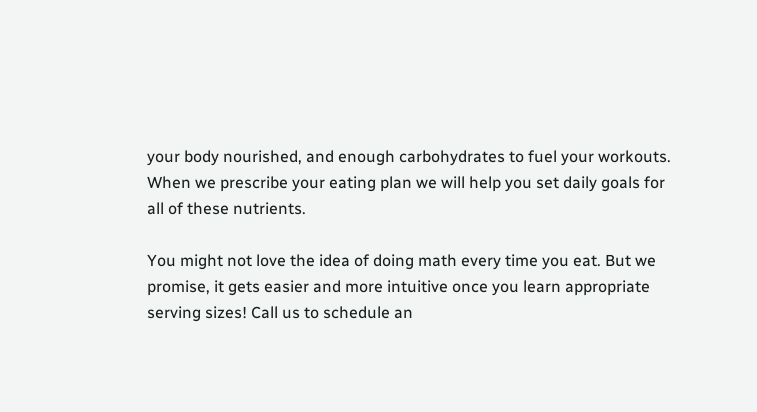your body nourished, and enough carbohydrates to fuel your workouts. When we prescribe your eating plan we will help you set daily goals for all of these nutrients.

You might not love the idea of doing math every time you eat. But we promise, it gets easier and more intuitive once you learn appropriate serving sizes! Call us to schedule an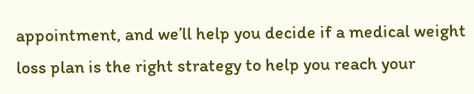appointment, and we’ll help you decide if a medical weight loss plan is the right strategy to help you reach your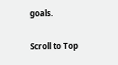goals.

Scroll to Top